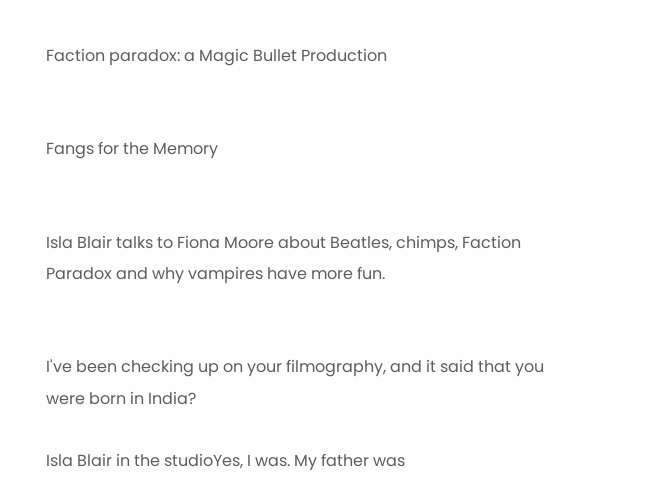Faction paradox: a Magic Bullet Production


Fangs for the Memory


Isla Blair talks to Fiona Moore about Beatles, chimps, Faction Paradox and why vampires have more fun.


I've been checking up on your filmography, and it said that you were born in India?

Isla Blair in the studioYes, I was. My father was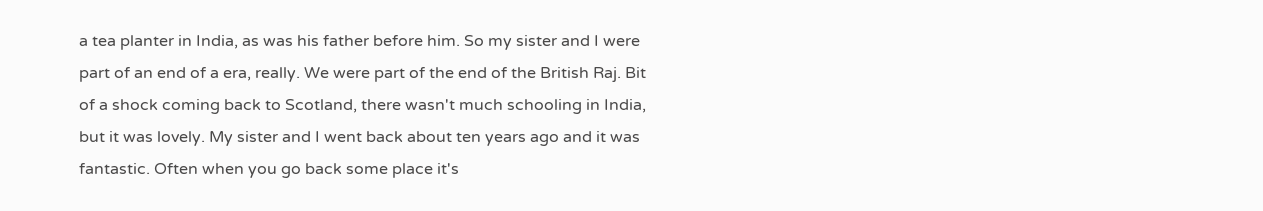a tea planter in India, as was his father before him. So my sister and I were part of an end of a era, really. We were part of the end of the British Raj. Bit of a shock coming back to Scotland, there wasn't much schooling in India, but it was lovely. My sister and I went back about ten years ago and it was fantastic. Often when you go back some place it's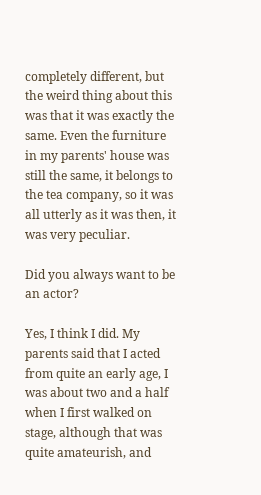completely different, but the weird thing about this was that it was exactly the same. Even the furniture in my parents' house was still the same, it belongs to the tea company, so it was all utterly as it was then, it was very peculiar.

Did you always want to be an actor?

Yes, I think I did. My parents said that I acted from quite an early age, I was about two and a half when I first walked on stage, although that was quite amateurish, and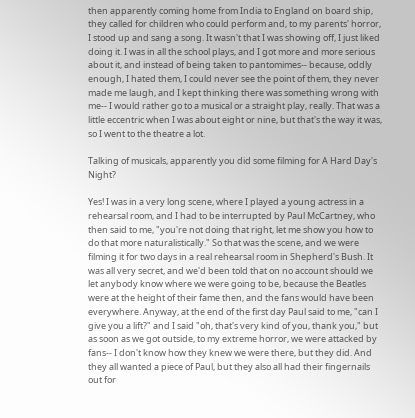then apparently coming home from India to England on board ship, they called for children who could perform and, to my parents' horror, I stood up and sang a song. It wasn't that I was showing off, I just liked doing it. I was in all the school plays, and I got more and more serious about it, and instead of being taken to pantomimes-- because, oddly enough, I hated them, I could never see the point of them, they never made me laugh, and I kept thinking there was something wrong with me-- I would rather go to a musical or a straight play, really. That was a little eccentric when I was about eight or nine, but that's the way it was, so I went to the theatre a lot.

Talking of musicals, apparently you did some filming for A Hard Day's Night?

Yes! I was in a very long scene, where I played a young actress in a rehearsal room, and I had to be interrupted by Paul McCartney, who then said to me, "you're not doing that right, let me show you how to do that more naturalistically." So that was the scene, and we were filming it for two days in a real rehearsal room in Shepherd's Bush. It was all very secret, and we'd been told that on no account should we let anybody know where we were going to be, because the Beatles were at the height of their fame then, and the fans would have been everywhere. Anyway, at the end of the first day Paul said to me, "can I give you a lift?" and I said "oh, that's very kind of you, thank you," but as soon as we got outside, to my extreme horror, we were attacked by fans-- I don't know how they knew we were there, but they did. And they all wanted a piece of Paul, but they also all had their fingernails out for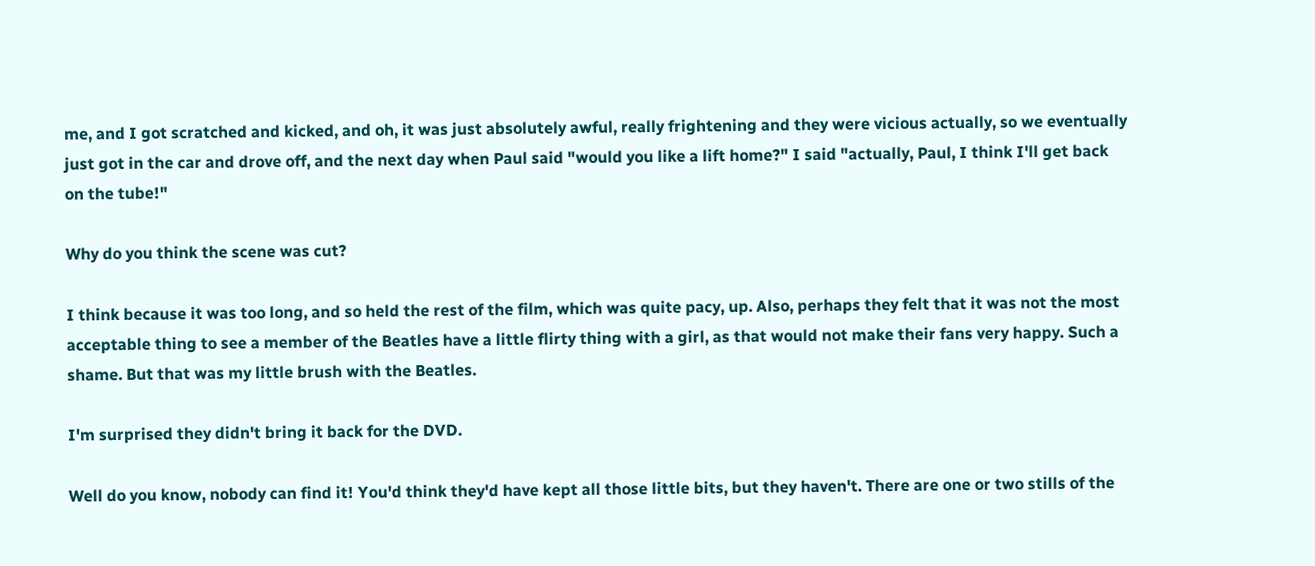me, and I got scratched and kicked, and oh, it was just absolutely awful, really frightening and they were vicious actually, so we eventually just got in the car and drove off, and the next day when Paul said "would you like a lift home?" I said "actually, Paul, I think I'll get back on the tube!"

Why do you think the scene was cut?

I think because it was too long, and so held the rest of the film, which was quite pacy, up. Also, perhaps they felt that it was not the most acceptable thing to see a member of the Beatles have a little flirty thing with a girl, as that would not make their fans very happy. Such a shame. But that was my little brush with the Beatles.

I'm surprised they didn't bring it back for the DVD.

Well do you know, nobody can find it! You'd think they'd have kept all those little bits, but they haven't. There are one or two stills of the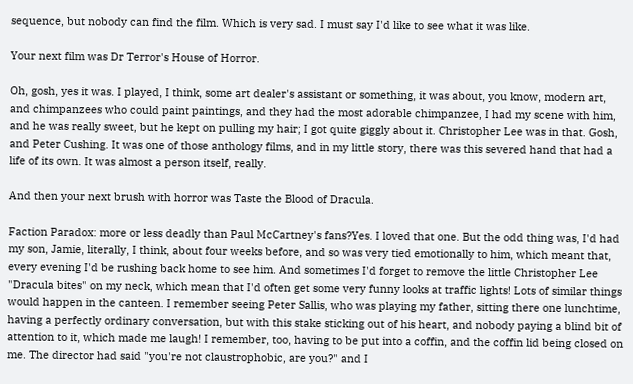sequence, but nobody can find the film. Which is very sad. I must say I'd like to see what it was like.

Your next film was Dr Terror's House of Horror.

Oh, gosh, yes it was. I played, I think, some art dealer's assistant or something, it was about, you know, modern art, and chimpanzees who could paint paintings, and they had the most adorable chimpanzee, I had my scene with him, and he was really sweet, but he kept on pulling my hair; I got quite giggly about it. Christopher Lee was in that. Gosh, and Peter Cushing. It was one of those anthology films, and in my little story, there was this severed hand that had a life of its own. It was almost a person itself, really.

And then your next brush with horror was Taste the Blood of Dracula.

Faction Paradox: more or less deadly than Paul McCartney's fans?Yes. I loved that one. But the odd thing was, I'd had my son, Jamie, literally, I think, about four weeks before, and so was very tied emotionally to him, which meant that, every evening I'd be rushing back home to see him. And sometimes I'd forget to remove the little Christopher Lee "Dracula bites" on my neck, which mean that I'd often get some very funny looks at traffic lights! Lots of similar things would happen in the canteen. I remember seeing Peter Sallis, who was playing my father, sitting there one lunchtime, having a perfectly ordinary conversation, but with this stake sticking out of his heart, and nobody paying a blind bit of attention to it, which made me laugh! I remember, too, having to be put into a coffin, and the coffin lid being closed on me. The director had said "you're not claustrophobic, are you?" and I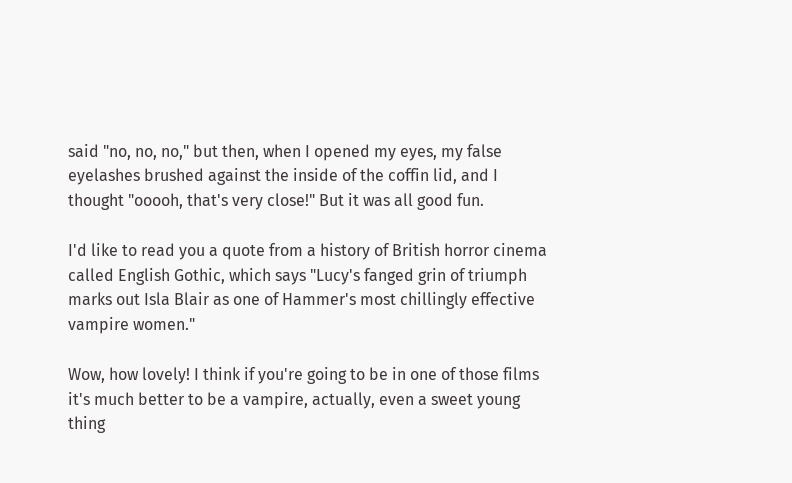said "no, no, no," but then, when I opened my eyes, my false eyelashes brushed against the inside of the coffin lid, and I thought "ooooh, that's very close!" But it was all good fun.

I'd like to read you a quote from a history of British horror cinema called English Gothic, which says "Lucy's fanged grin of triumph marks out Isla Blair as one of Hammer's most chillingly effective vampire women."

Wow, how lovely! I think if you're going to be in one of those films it's much better to be a vampire, actually, even a sweet young thing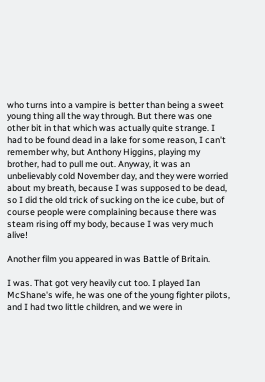who turns into a vampire is better than being a sweet young thing all the way through. But there was one other bit in that which was actually quite strange. I had to be found dead in a lake for some reason, I can't remember why, but Anthony Higgins, playing my brother, had to pull me out. Anyway, it was an unbelievably cold November day, and they were worried about my breath, because I was supposed to be dead, so I did the old trick of sucking on the ice cube, but of course people were complaining because there was steam rising off my body, because I was very much alive!

Another film you appeared in was Battle of Britain.

I was. That got very heavily cut too. I played Ian McShane's wife, he was one of the young fighter pilots, and I had two little children, and we were in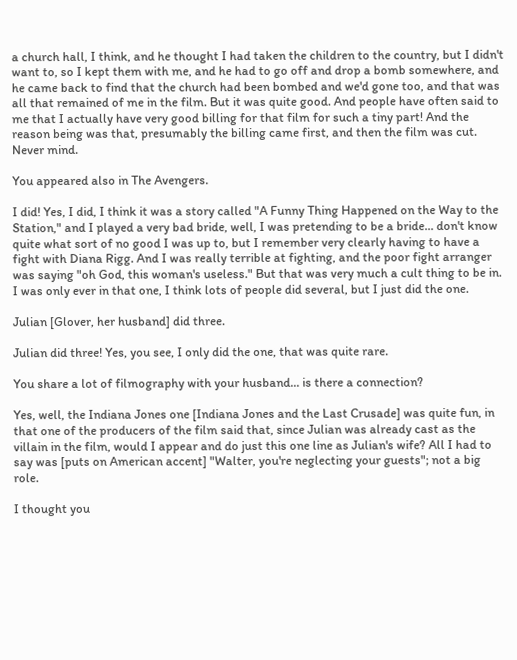a church hall, I think, and he thought I had taken the children to the country, but I didn't want to, so I kept them with me, and he had to go off and drop a bomb somewhere, and he came back to find that the church had been bombed and we'd gone too, and that was all that remained of me in the film. But it was quite good. And people have often said to me that I actually have very good billing for that film for such a tiny part! And the reason being was that, presumably the billing came first, and then the film was cut. Never mind.

You appeared also in The Avengers.

I did! Yes, I did, I think it was a story called "A Funny Thing Happened on the Way to the Station," and I played a very bad bride, well, I was pretending to be a bride... don't know quite what sort of no good I was up to, but I remember very clearly having to have a fight with Diana Rigg. And I was really terrible at fighting, and the poor fight arranger was saying "oh God, this woman's useless." But that was very much a cult thing to be in. I was only ever in that one, I think lots of people did several, but I just did the one.

Julian [Glover, her husband] did three.

Julian did three! Yes, you see, I only did the one, that was quite rare.

You share a lot of filmography with your husband... is there a connection?

Yes, well, the Indiana Jones one [Indiana Jones and the Last Crusade] was quite fun, in that one of the producers of the film said that, since Julian was already cast as the villain in the film, would I appear and do just this one line as Julian's wife? All I had to say was [puts on American accent] "Walter, you're neglecting your guests"; not a big role.

I thought you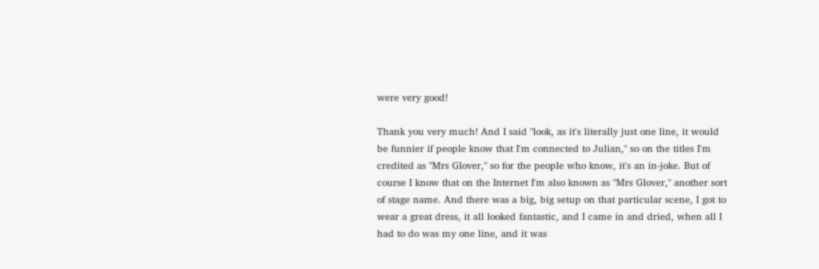were very good!

Thank you very much! And I said "look, as it's literally just one line, it would be funnier if people know that I'm connected to Julian," so on the titles I'm credited as "Mrs Glover," so for the people who know, it's an in-joke. But of course I know that on the Internet I'm also known as "Mrs Glover," another sort of stage name. And there was a big, big setup on that particular scene, I got to wear a great dress, it all looked fantastic, and I came in and dried, when all I had to do was my one line, and it was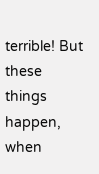terrible! But these things happen, when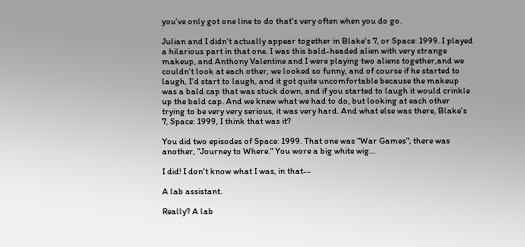you've only got one line to do that's very often when you do go.

Julian and I didn't actually appear together in Blake's 7, or Space: 1999. I played a hilarious part in that one. I was this bald-headed alien with very strange makeup, and Anthony Valentine and I were playing two aliens together,and we couldn't look at each other, we looked so funny, and of course if he started to laugh, I'd start to laugh, and it got quite uncomfortable because the makeup was a bald cap that was stuck down, and if you started to laugh it would crinkle up the bald cap. And we knew what we had to do, but looking at each other trying to be very very serious, it was very hard. And what else was there, Blake's 7, Space: 1999, I think that was it?

You did two episodes of Space: 1999. That one was "War Games"; there was another, "Journey to Where." You wore a big white wig...

I did! I don't know what I was, in that--

A lab assistant.

Really? A lab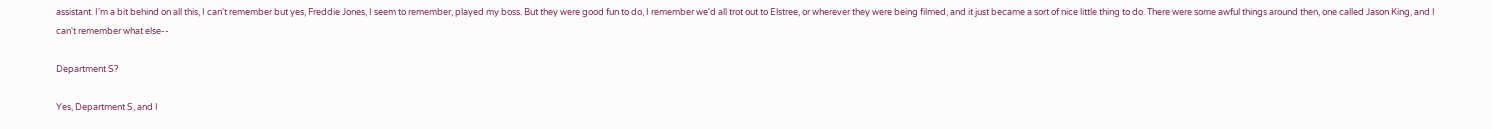assistant. I'm a bit behind on all this, I can't remember but yes, Freddie Jones, I seem to remember, played my boss. But they were good fun to do, I remember we'd all trot out to Elstree, or wherever they were being filmed, and it just became a sort of nice little thing to do. There were some awful things around then, one called Jason King, and I can't remember what else--

Department S?

Yes, Department S, and I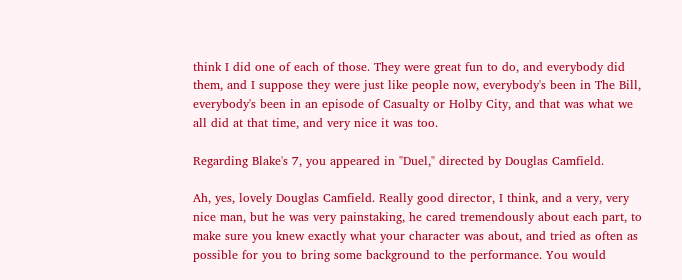think I did one of each of those. They were great fun to do, and everybody did them, and I suppose they were just like people now, everybody's been in The Bill, everybody's been in an episode of Casualty or Holby City, and that was what we all did at that time, and very nice it was too.

Regarding Blake's 7, you appeared in "Duel," directed by Douglas Camfield.

Ah, yes, lovely Douglas Camfield. Really good director, I think, and a very, very nice man, but he was very painstaking, he cared tremendously about each part, to make sure you knew exactly what your character was about, and tried as often as possible for you to bring some background to the performance. You would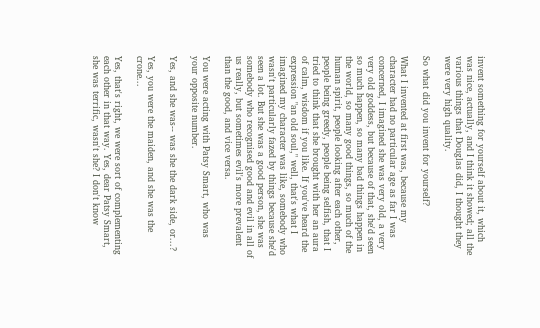invent something for yourself about it, which was nice, actually, and I think it showed; all the various things that Douglas did, I thought they were very high quality.

So what did you invent for yourself?

What I invented at first was, because my character had no particular age as far I was concerned, I imagined she was very old, a very very old goddess, but because of that, she'd seen so much happen, so many bad things happen in the world, so many good things, so much of the human spirit, people looking after each other, people being greedy, people being selfish, that I tried to think that she brought with her an aura of calm, wisdom if you like. If you've heard the expression "an old soul," well, that's what I imagined my character was like, somebody who wasn't particularly fazed by things because she'd seen a lot. But she was a good person, she was somebody who recognised good and evil in all of us really, but sometimes evil's more prevalent than the good, and vice versa.

You were acting with Patsy Smart, who was your opposite number.

Yes, and she was-- was she the dark side, or...?

Yes, you were the maiden, and she was the crone...

Yes, that's right, we were sort of complementing each other in that way. Yes, dear Patsy Smart, she was terrific, wasn't she? I don't know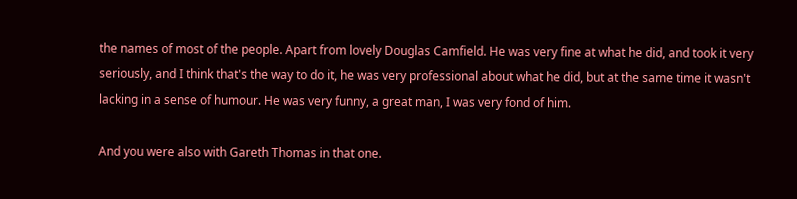the names of most of the people. Apart from lovely Douglas Camfield. He was very fine at what he did, and took it very seriously, and I think that's the way to do it, he was very professional about what he did, but at the same time it wasn't lacking in a sense of humour. He was very funny, a great man, I was very fond of him.

And you were also with Gareth Thomas in that one.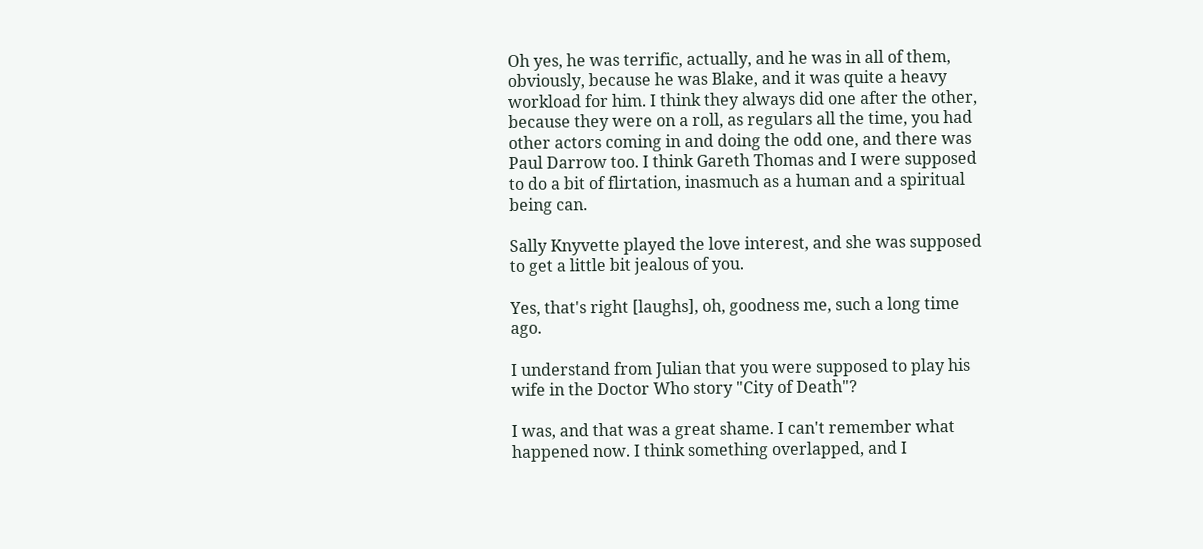Oh yes, he was terrific, actually, and he was in all of them, obviously, because he was Blake, and it was quite a heavy workload for him. I think they always did one after the other, because they were on a roll, as regulars all the time, you had other actors coming in and doing the odd one, and there was Paul Darrow too. I think Gareth Thomas and I were supposed to do a bit of flirtation, inasmuch as a human and a spiritual being can.

Sally Knyvette played the love interest, and she was supposed to get a little bit jealous of you.

Yes, that's right [laughs], oh, goodness me, such a long time ago.

I understand from Julian that you were supposed to play his wife in the Doctor Who story "City of Death"?

I was, and that was a great shame. I can't remember what happened now. I think something overlapped, and I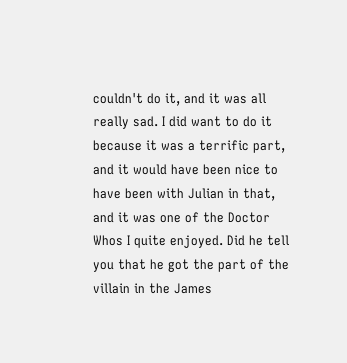couldn't do it, and it was all really sad. I did want to do it because it was a terrific part, and it would have been nice to have been with Julian in that, and it was one of the Doctor Whos I quite enjoyed. Did he tell you that he got the part of the villain in the James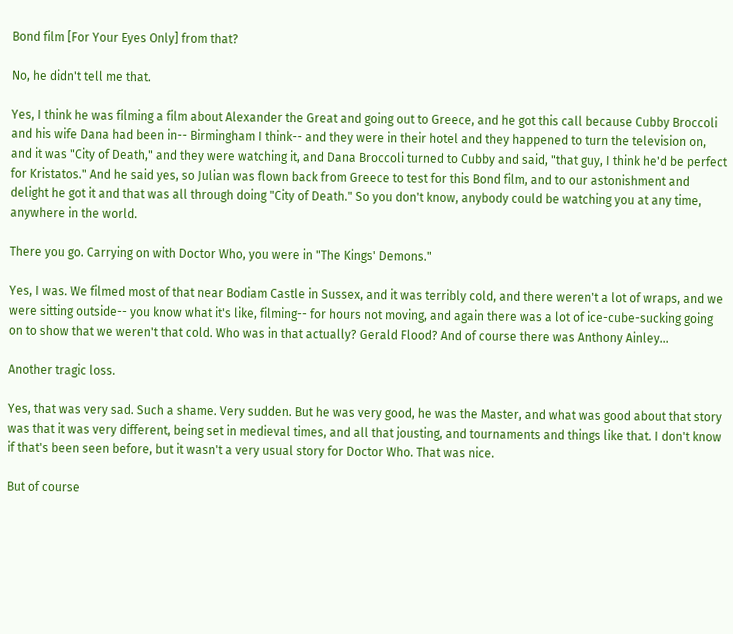Bond film [For Your Eyes Only] from that?

No, he didn't tell me that.

Yes, I think he was filming a film about Alexander the Great and going out to Greece, and he got this call because Cubby Broccoli and his wife Dana had been in-- Birmingham I think-- and they were in their hotel and they happened to turn the television on, and it was "City of Death," and they were watching it, and Dana Broccoli turned to Cubby and said, "that guy, I think he'd be perfect for Kristatos." And he said yes, so Julian was flown back from Greece to test for this Bond film, and to our astonishment and delight he got it and that was all through doing "City of Death." So you don't know, anybody could be watching you at any time, anywhere in the world.

There you go. Carrying on with Doctor Who, you were in "The Kings' Demons."

Yes, I was. We filmed most of that near Bodiam Castle in Sussex, and it was terribly cold, and there weren't a lot of wraps, and we were sitting outside-- you know what it's like, filming-- for hours not moving, and again there was a lot of ice-cube-sucking going on to show that we weren't that cold. Who was in that actually? Gerald Flood? And of course there was Anthony Ainley...

Another tragic loss.

Yes, that was very sad. Such a shame. Very sudden. But he was very good, he was the Master, and what was good about that story was that it was very different, being set in medieval times, and all that jousting, and tournaments and things like that. I don't know if that's been seen before, but it wasn't a very usual story for Doctor Who. That was nice.

But of course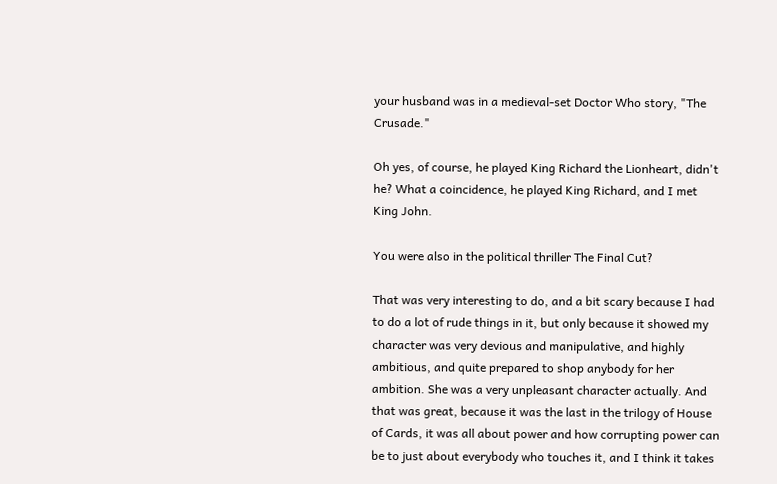your husband was in a medieval-set Doctor Who story, "The Crusade."

Oh yes, of course, he played King Richard the Lionheart, didn't he? What a coincidence, he played King Richard, and I met King John.

You were also in the political thriller The Final Cut?

That was very interesting to do, and a bit scary because I had to do a lot of rude things in it, but only because it showed my character was very devious and manipulative, and highly ambitious, and quite prepared to shop anybody for her ambition. She was a very unpleasant character actually. And that was great, because it was the last in the trilogy of House of Cards, it was all about power and how corrupting power can be to just about everybody who touches it, and I think it takes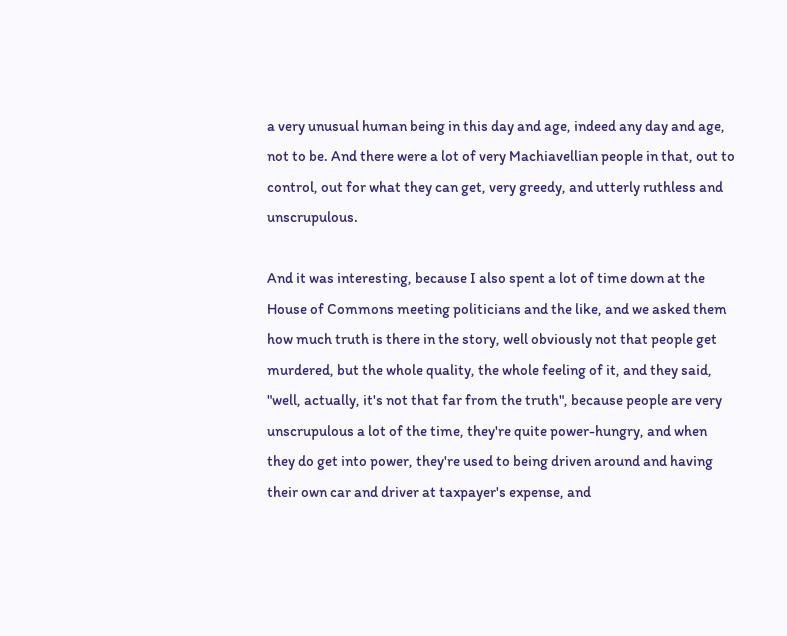a very unusual human being in this day and age, indeed any day and age, not to be. And there were a lot of very Machiavellian people in that, out to control, out for what they can get, very greedy, and utterly ruthless and unscrupulous.

And it was interesting, because I also spent a lot of time down at the House of Commons meeting politicians and the like, and we asked them how much truth is there in the story, well obviously not that people get murdered, but the whole quality, the whole feeling of it, and they said, "well, actually, it's not that far from the truth", because people are very unscrupulous a lot of the time, they're quite power-hungry, and when they do get into power, they're used to being driven around and having their own car and driver at taxpayer's expense, and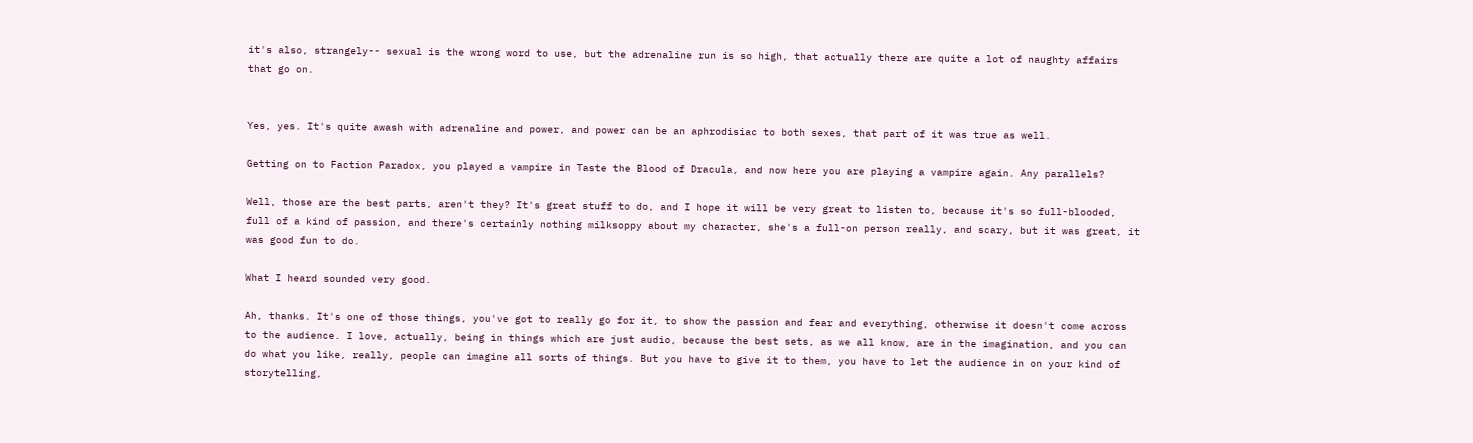it's also, strangely-- sexual is the wrong word to use, but the adrenaline run is so high, that actually there are quite a lot of naughty affairs that go on.


Yes, yes. It's quite awash with adrenaline and power, and power can be an aphrodisiac to both sexes, that part of it was true as well.

Getting on to Faction Paradox, you played a vampire in Taste the Blood of Dracula, and now here you are playing a vampire again. Any parallels?

Well, those are the best parts, aren't they? It's great stuff to do, and I hope it will be very great to listen to, because it's so full-blooded, full of a kind of passion, and there's certainly nothing milksoppy about my character, she's a full-on person really, and scary, but it was great, it was good fun to do.

What I heard sounded very good.

Ah, thanks. It's one of those things, you've got to really go for it, to show the passion and fear and everything, otherwise it doesn't come across to the audience. I love, actually, being in things which are just audio, because the best sets, as we all know, are in the imagination, and you can do what you like, really, people can imagine all sorts of things. But you have to give it to them, you have to let the audience in on your kind of storytelling,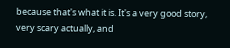because that's what it is. It's a very good story, very scary actually, and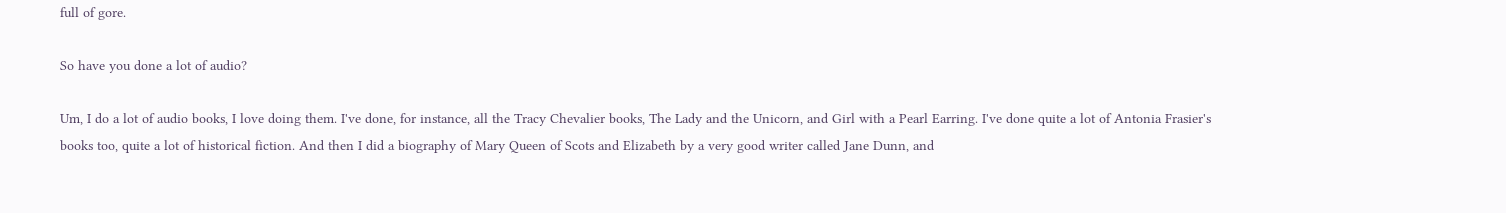full of gore.

So have you done a lot of audio?

Um, I do a lot of audio books, I love doing them. I've done, for instance, all the Tracy Chevalier books, The Lady and the Unicorn, and Girl with a Pearl Earring. I've done quite a lot of Antonia Frasier's books too, quite a lot of historical fiction. And then I did a biography of Mary Queen of Scots and Elizabeth by a very good writer called Jane Dunn, and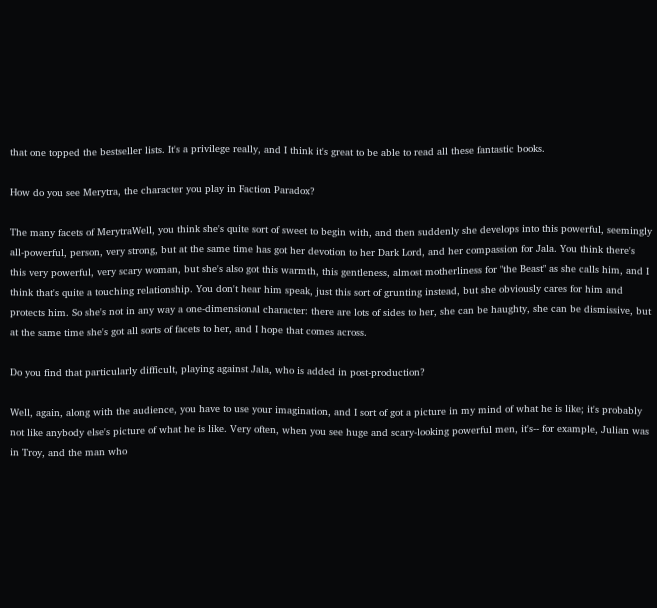that one topped the bestseller lists. It's a privilege really, and I think it's great to be able to read all these fantastic books.

How do you see Merytra, the character you play in Faction Paradox?

The many facets of MerytraWell, you think she's quite sort of sweet to begin with, and then suddenly she develops into this powerful, seemingly all-powerful, person, very strong, but at the same time has got her devotion to her Dark Lord, and her compassion for Jala. You think there's this very powerful, very scary woman, but she's also got this warmth, this gentleness, almost motherliness for "the Beast" as she calls him, and I think that's quite a touching relationship. You don't hear him speak, just this sort of grunting instead, but she obviously cares for him and protects him. So she's not in any way a one-dimensional character: there are lots of sides to her, she can be haughty, she can be dismissive, but at the same time she's got all sorts of facets to her, and I hope that comes across.

Do you find that particularly difficult, playing against Jala, who is added in post-production?

Well, again, along with the audience, you have to use your imagination, and I sort of got a picture in my mind of what he is like; it's probably not like anybody else's picture of what he is like. Very often, when you see huge and scary-looking powerful men, it's-- for example, Julian was in Troy, and the man who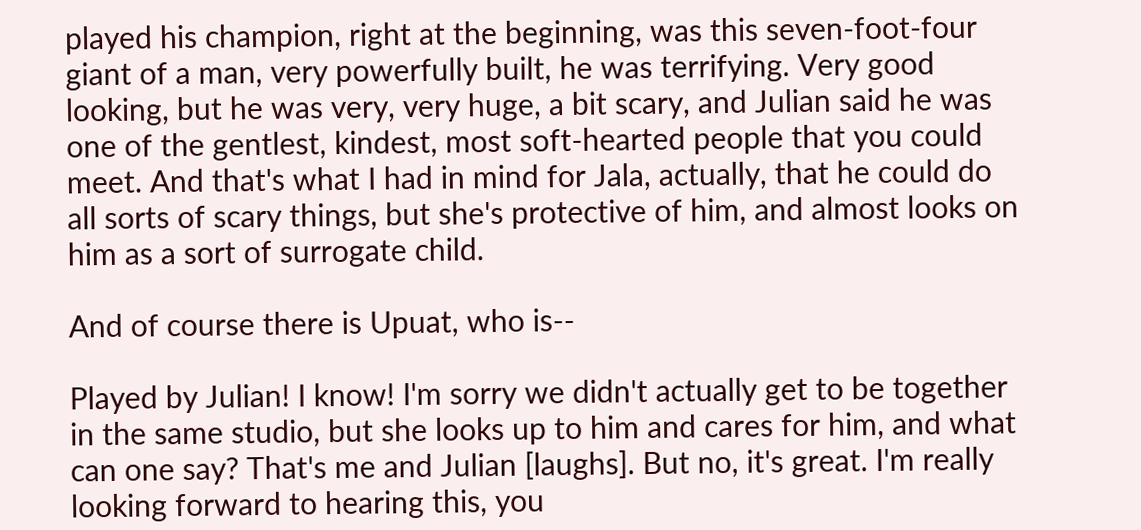played his champion, right at the beginning, was this seven-foot-four giant of a man, very powerfully built, he was terrifying. Very good looking, but he was very, very huge, a bit scary, and Julian said he was one of the gentlest, kindest, most soft-hearted people that you could meet. And that's what I had in mind for Jala, actually, that he could do all sorts of scary things, but she's protective of him, and almost looks on him as a sort of surrogate child.

And of course there is Upuat, who is--

Played by Julian! I know! I'm sorry we didn't actually get to be together in the same studio, but she looks up to him and cares for him, and what can one say? That's me and Julian [laughs]. But no, it's great. I'm really looking forward to hearing this, you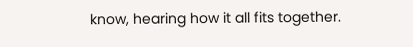know, hearing how it all fits together.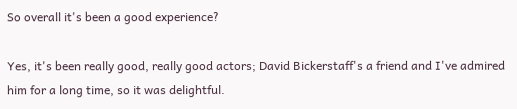So overall it's been a good experience?

Yes, it's been really good, really good actors; David Bickerstaff's a friend and I've admired him for a long time, so it was delightful.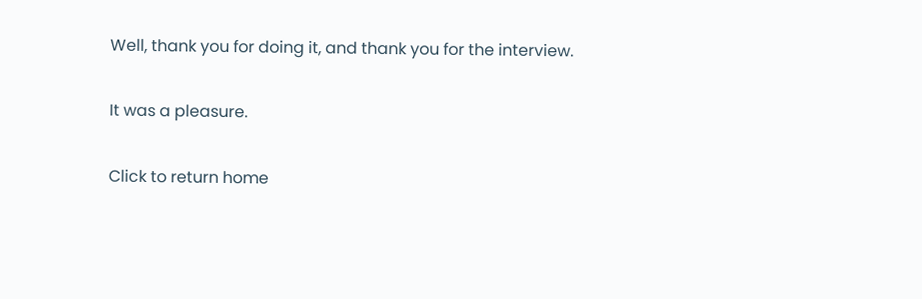Well, thank you for doing it, and thank you for the interview.

It was a pleasure.

Click to return home